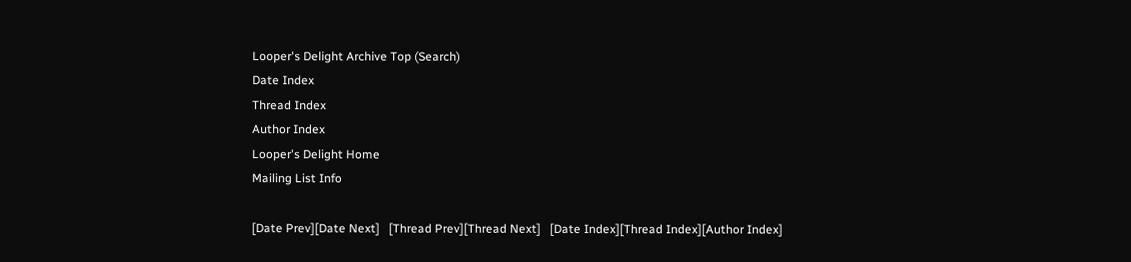Looper's Delight Archive Top (Search)
Date Index
Thread Index
Author Index
Looper's Delight Home
Mailing List Info

[Date Prev][Date Next]   [Thread Prev][Thread Next]   [Date Index][Thread Index][Author Index]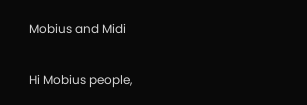Mobius and Midi

Hi Mobius people,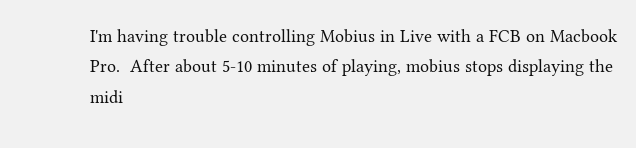I'm having trouble controlling Mobius in Live with a FCB on Macbook Pro.  After about 5-10 minutes of playing, mobius stops displaying the midi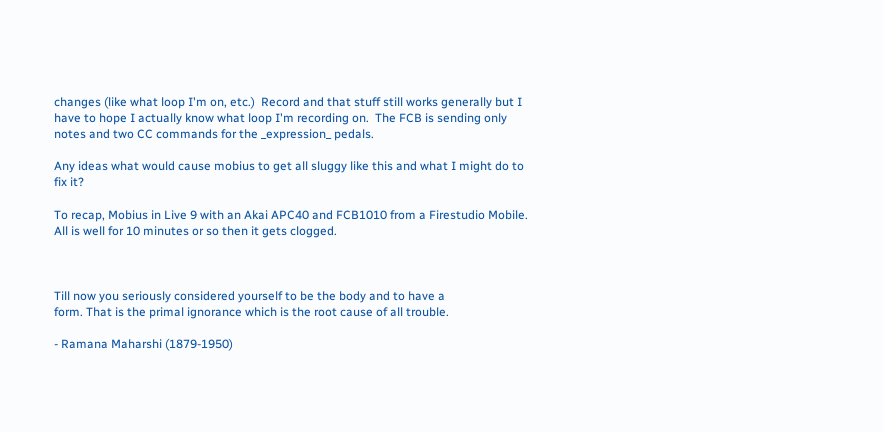changes (like what loop I'm on, etc.)  Record and that stuff still works generally but I have to hope I actually know what loop I'm recording on.  The FCB is sending only notes and two CC commands for the _expression_ pedals.

Any ideas what would cause mobius to get all sluggy like this and what I might do to fix it?

To recap, Mobius in Live 9 with an Akai APC40 and FCB1010 from a Firestudio Mobile.  All is well for 10 minutes or so then it gets clogged.



Till now you seriously considered yourself to be the body and to have a
form. That is the primal ignorance which is the root cause of all trouble.

- Ramana Maharshi (1879-1950)